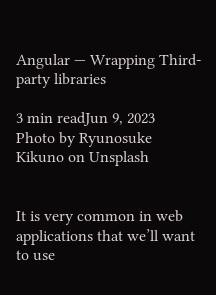Angular — Wrapping Third-party libraries

3 min readJun 9, 2023
Photo by Ryunosuke Kikuno on Unsplash


It is very common in web applications that we’ll want to use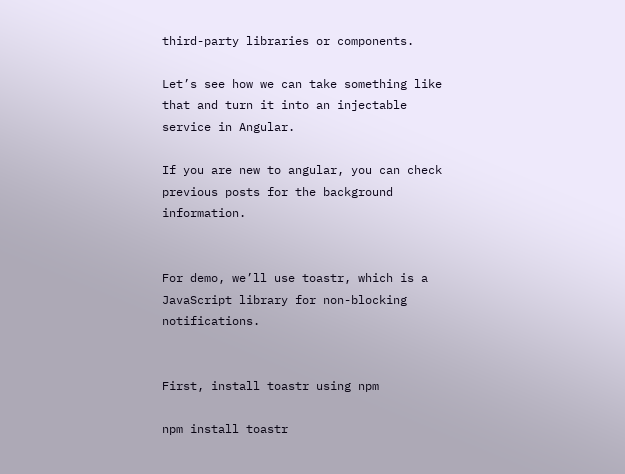third-party libraries or components.

Let’s see how we can take something like that and turn it into an injectable service in Angular.

If you are new to angular, you can check previous posts for the background information.


For demo, we’ll use toastr, which is a JavaScript library for non-blocking notifications.


First, install toastr using npm

npm install toastr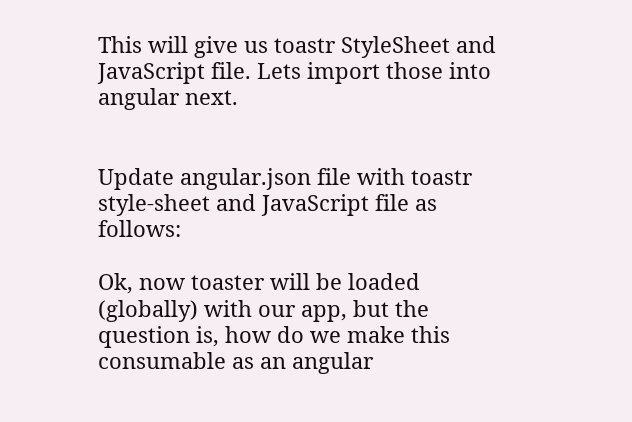This will give us toastr StyleSheet and JavaScript file. Lets import those into angular next.


Update angular.json file with toastr style-sheet and JavaScript file as follows:

Ok, now toaster will be loaded (globally) with our app, but the question is, how do we make this consumable as an angular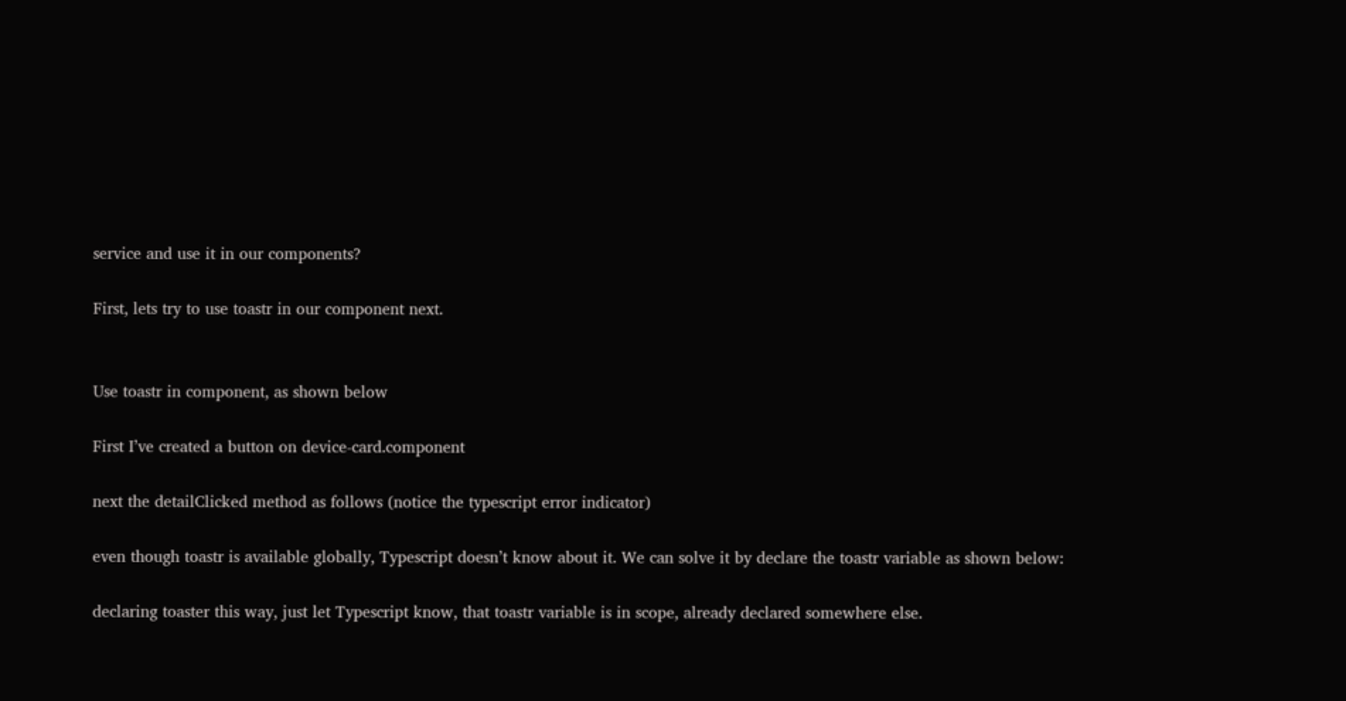service and use it in our components?

First, lets try to use toastr in our component next.


Use toastr in component, as shown below

First I’ve created a button on device-card.component

next the detailClicked method as follows (notice the typescript error indicator)

even though toastr is available globally, Typescript doesn’t know about it. We can solve it by declare the toastr variable as shown below:

declaring toaster this way, just let Typescript know, that toastr variable is in scope, already declared somewhere else.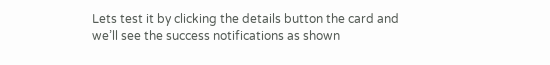Lets test it by clicking the details button the card and we’ll see the success notifications as shown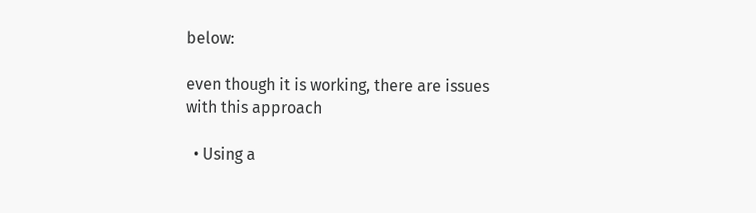below:

even though it is working, there are issues with this approach

  • Using a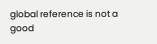global reference is not a good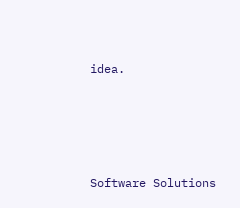idea.




Software Solutions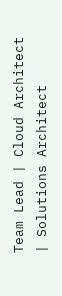Team Lead | Cloud Architect | Solutions Architect